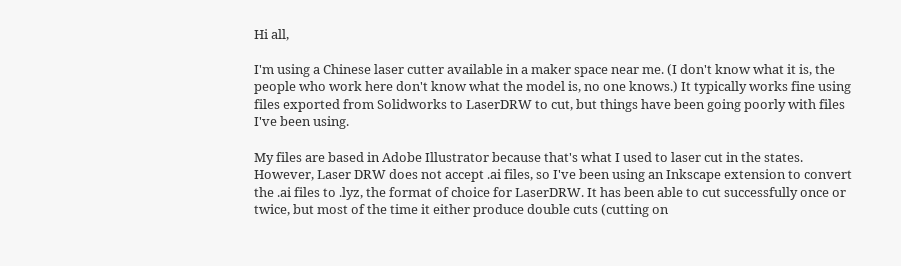Hi all,

I'm using a Chinese laser cutter available in a maker space near me. (I don't know what it is, the people who work here don't know what the model is, no one knows.) It typically works fine using files exported from Solidworks to LaserDRW to cut, but things have been going poorly with files I've been using.

My files are based in Adobe Illustrator because that's what I used to laser cut in the states. However, Laser DRW does not accept .ai files, so I've been using an Inkscape extension to convert the .ai files to .lyz, the format of choice for LaserDRW. It has been able to cut successfully once or twice, but most of the time it either produce double cuts (cutting on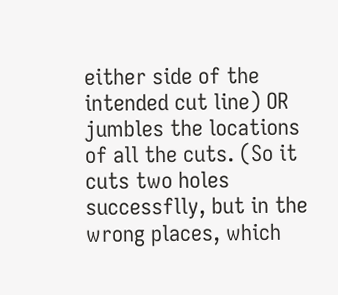either side of the intended cut line) OR jumbles the locations of all the cuts. (So it cuts two holes successflly, but in the wrong places, which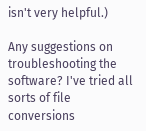isn't very helpful.)

Any suggestions on troubleshooting the software? I've tried all sorts of file conversions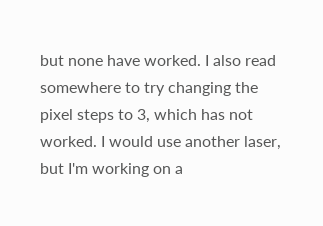but none have worked. I also read somewhere to try changing the pixel steps to 3, which has not worked. I would use another laser, but I'm working on a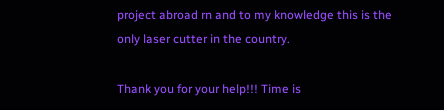project abroad rn and to my knowledge this is the only laser cutter in the country.

Thank you for your help!!! Time is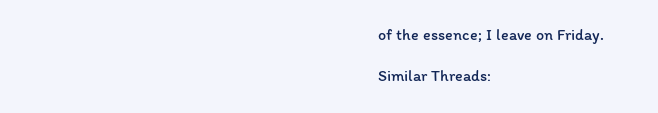of the essence; I leave on Friday.

Similar Threads: